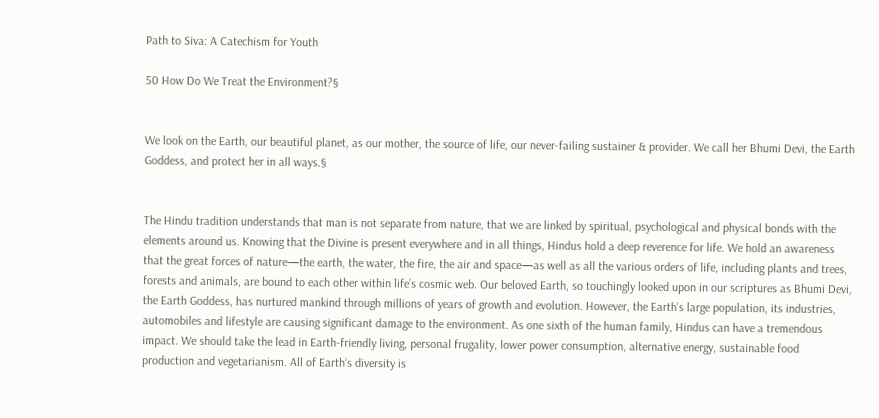Path to Siva: A Catechism for Youth

50 How Do We Treat the Environment?§


We look on the Earth, our beautiful planet, as our mother, the source of life, our never-failing sustainer & provider. We call her Bhumi Devi, the Earth Goddess, and protect her in all ways.§


The Hindu tradition understands that man is not separate from nature, that we are linked by spiritual, psychological and physical bonds with the elements around us. Knowing that the Divine is present everywhere and in all things, Hindus hold a deep reverence for life. We hold an awareness that the great forces of nature—the earth, the water, the fire, the air and space—as well as all the various orders of life, including plants and trees, forests and animals, are bound to each other within life’s cosmic web. Our beloved Earth, so touchingly looked upon in our scriptures as Bhumi Devi, the Earth Goddess, has nurtured mankind through millions of years of growth and evolution. However, the Earth’s large population, its industries, automobiles and lifestyle are causing significant damage to the environment. As one sixth of the human family, Hindus can have a tremendous impact. We should take the lead in Earth-friendly living, personal frugality, lower power consumption, alternative energy, sustainable food production and vegetarianism. All of Earth’s diversity is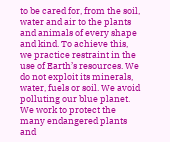to be cared for, from the soil, water and air to the plants and animals of every shape and kind. To achieve this, we practice restraint in the use of Earth’s resources. We do not exploit its minerals, water, fuels or soil. We avoid polluting our blue planet. We work to protect the many endangered plants and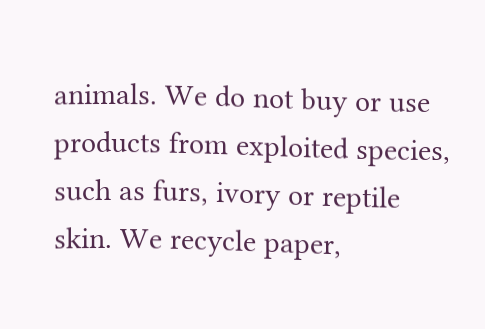animals. We do not buy or use products from exploited species, such as furs, ivory or reptile skin. We recycle paper,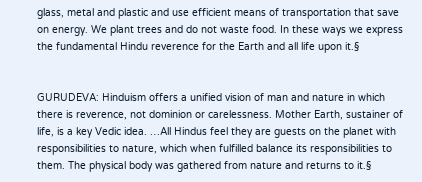glass, metal and plastic and use efficient means of transportation that save on energy. We plant trees and do not waste food. In these ways we express the fundamental Hindu reverence for the Earth and all life upon it.§


GURUDEVA: Hinduism offers a unified vision of man and nature in which there is reverence, not dominion or carelessness. Mother Earth, sustainer of life, is a key Vedic idea. …All Hindus feel they are guests on the planet with responsibilities to nature, which when fulfilled balance its responsibilities to them. The physical body was gathered from nature and returns to it.§